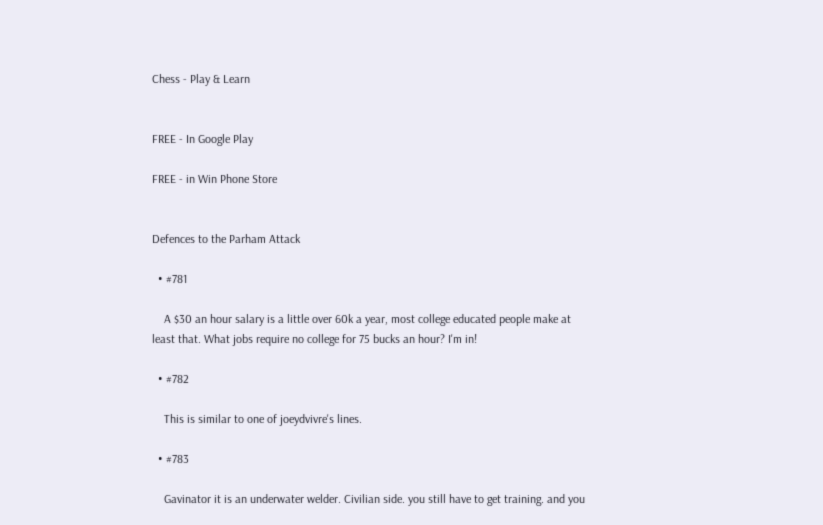Chess - Play & Learn


FREE - In Google Play

FREE - in Win Phone Store


Defences to the Parham Attack

  • #781

    A $30 an hour salary is a little over 60k a year, most college educated people make at least that. What jobs require no college for 75 bucks an hour? I'm in!

  • #782

    This is similar to one of joeydvivre's lines.

  • #783

    Gavinator it is an underwater welder. Civilian side. you still have to get training. and you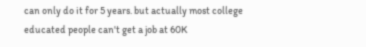can only do it for 5 years. but actually most college educated people can't get a job at 60K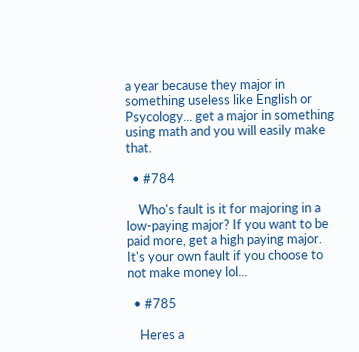a year because they major in something useless like English or Psycology... get a major in something using math and you will easily make that.

  • #784

    Who's fault is it for majoring in a low-paying major? If you want to be paid more, get a high paying major. It's your own fault if you choose to not make money lol...

  • #785

    Heres a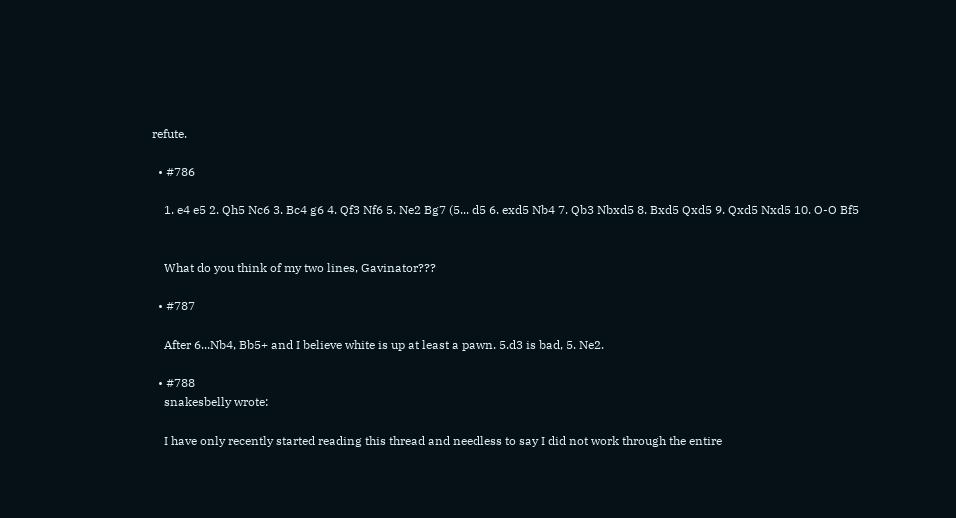refute.

  • #786

    1. e4 e5 2. Qh5 Nc6 3. Bc4 g6 4. Qf3 Nf6 5. Ne2 Bg7 (5... d5 6. exd5 Nb4 7. Qb3 Nbxd5 8. Bxd5 Qxd5 9. Qxd5 Nxd5 10. O-O Bf5


    What do you think of my two lines, Gavinator???

  • #787

    After 6...Nb4, Bb5+ and I believe white is up at least a pawn. 5.d3 is bad, 5. Ne2.

  • #788
    snakesbelly wrote:

    I have only recently started reading this thread and needless to say I did not work through the entire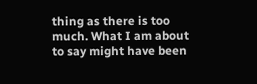thing as there is too much. What I am about to say might have been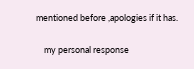mentioned before ,apologies if it has.

    my personal response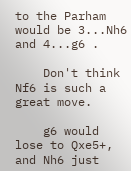to the Parham would be 3...Nh6 and 4...g6 .

    Don't think Nf6 is such a great move.

    g6 would lose to Qxe5+, and Nh6 just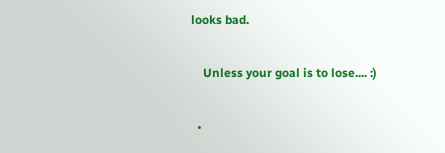looks bad.

    Unless your goal is to lose.... :)

  •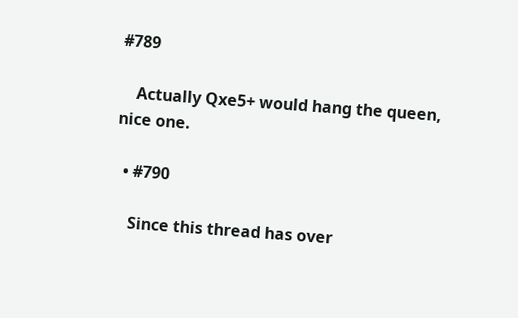#789

    Actually Qxe5+ would hang the queen, nice one.

  • #790

    Since this thread has over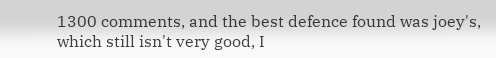1300 comments, and the best defence found was joey's, which still isn't very good, I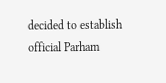decided to establish official Parham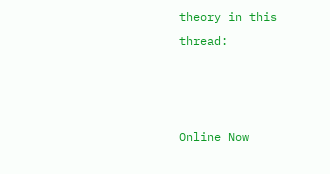theory in this thread:



Online Now